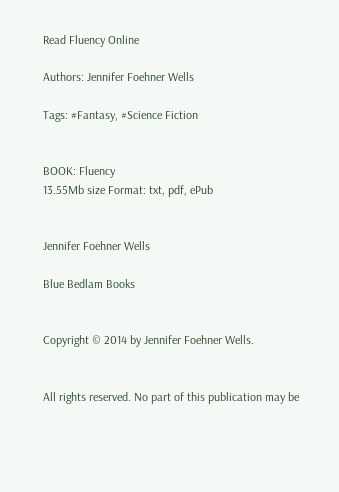Read Fluency Online

Authors: Jennifer Foehner Wells

Tags: #Fantasy, #Science Fiction


BOOK: Fluency
13.55Mb size Format: txt, pdf, ePub


Jennifer Foehner Wells

Blue Bedlam Books


Copyright © 2014 by Jennifer Foehner Wells.


All rights reserved. No part of this publication may be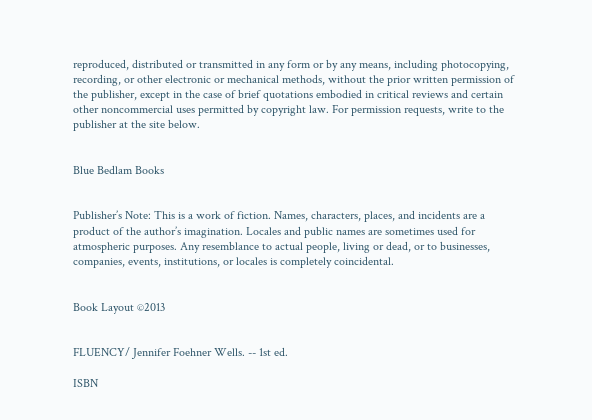reproduced, distributed or transmitted in any form or by any means, including photocopying, recording, or other electronic or mechanical methods, without the prior written permission of the publisher, except in the case of brief quotations embodied in critical reviews and certain other noncommercial uses permitted by copyright law. For permission requests, write to the publisher at the site below.


Blue Bedlam Books


Publisher’s Note: This is a work of fiction. Names, characters, places, and incidents are a product of the author’s imagination. Locales and public names are sometimes used for atmospheric purposes. Any resemblance to actual people, living or dead, or to businesses, companies, events, institutions, or locales is completely coincidental.


Book Layout ©2013


FLUENCY/ Jennifer Foehner Wells. -- 1st ed.

ISBN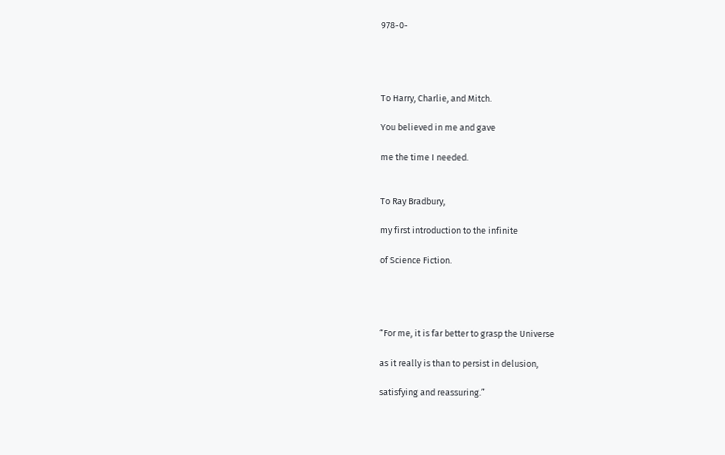978-0-




To Harry, Charlie, and Mitch.

You believed in me and gave

me the time I needed.


To Ray Bradbury,

my first introduction to the infinite

of Science Fiction.




“For me, it is far better to grasp the Universe

as it really is than to persist in delusion,

satisfying and reassuring.”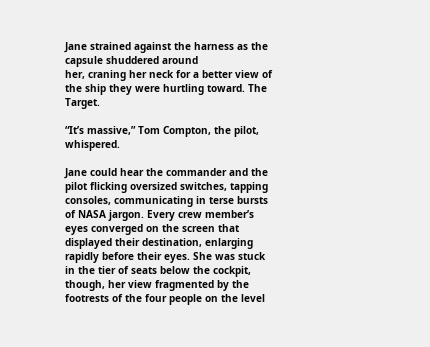Jane strained against the harness as the capsule shuddered around
her, craning her neck for a better view of the ship they were hurtling toward. The Target.

“It’s massive,” Tom Compton, the pilot, whispered.

Jane could hear the commander and the pilot flicking oversized switches, tapping consoles, communicating in terse bursts of NASA jargon. Every crew member’s eyes converged on the screen that displayed their destination, enlarging rapidly before their eyes. She was stuck in the tier of seats below the cockpit, though, her view fragmented by the footrests of the four people on the level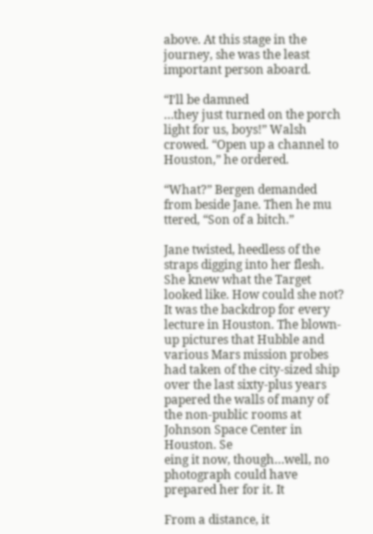above. At this stage in the journey, she was the least important person aboard.

“I’ll be damned
…they just turned on the porch light for us, boys!” Walsh crowed. “Open up a channel to Houston,” he ordered.

“What?” Bergen demanded from beside Jane. Then he mu
ttered, “Son of a bitch.”

Jane twisted, heedless of the straps digging into her flesh. She knew what the Target looked like. How could she not? It was the backdrop for every lecture in Houston. The blown-up pictures that Hubble and various Mars mission probes had taken of the city-sized ship over the last sixty-plus years papered the walls of many of the non-public rooms at Johnson Space Center in Houston. Se
eing it now, though…well, no photograph could have prepared her for it. It

From a distance, it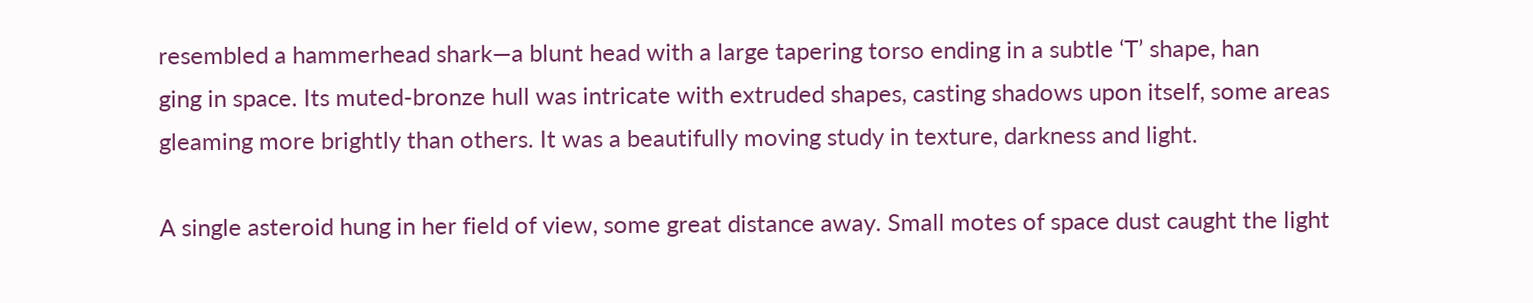resembled a hammerhead shark—a blunt head with a large tapering torso ending in a subtle ‘T’ shape, han
ging in space. Its muted-bronze hull was intricate with extruded shapes, casting shadows upon itself, some areas gleaming more brightly than others. It was a beautifully moving study in texture, darkness and light.

A single asteroid hung in her field of view, some great distance away. Small motes of space dust caught the light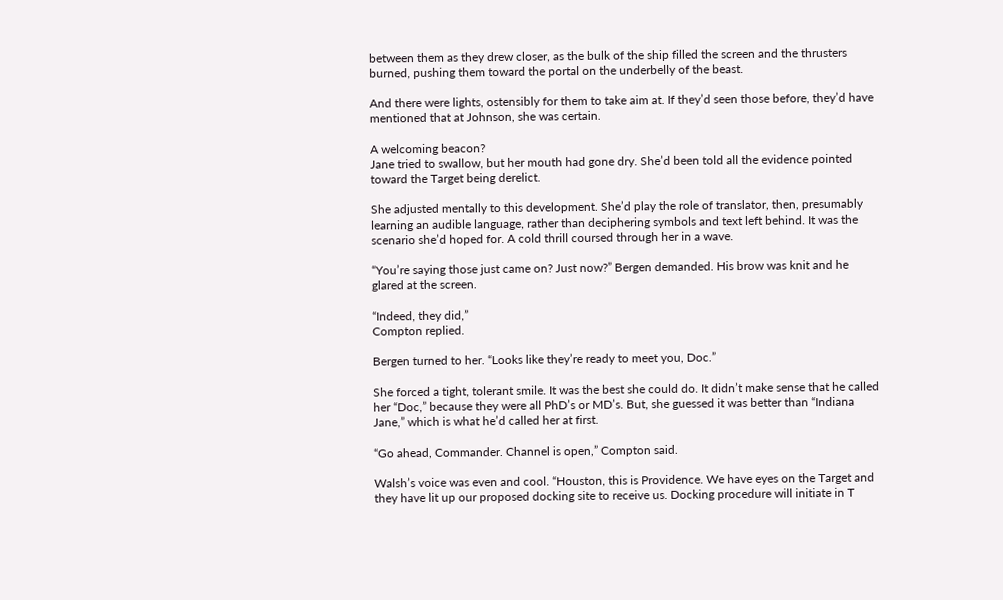between them as they drew closer, as the bulk of the ship filled the screen and the thrusters burned, pushing them toward the portal on the underbelly of the beast.

And there were lights, ostensibly for them to take aim at. If they’d seen those before, they’d have mentioned that at Johnson, she was certain.

A welcoming beacon?
Jane tried to swallow, but her mouth had gone dry. She’d been told all the evidence pointed toward the Target being derelict.

She adjusted mentally to this development. She’d play the role of translator, then, presumably learning an audible language, rather than deciphering symbols and text left behind. It was the scenario she’d hoped for. A cold thrill coursed through her in a wave.

“You’re saying those just came on? Just now?” Bergen demanded. His brow was knit and he glared at the screen.

“Indeed, they did,”
Compton replied.

Bergen turned to her. “Looks like they’re ready to meet you, Doc.”

She forced a tight, tolerant smile. It was the best she could do. It didn’t make sense that he called her “Doc,” because they were all PhD’s or MD’s. But, she guessed it was better than “Indiana Jane,” which is what he’d called her at first.

“Go ahead, Commander. Channel is open,” Compton said.

Walsh’s voice was even and cool. “Houston, this is Providence. We have eyes on the Target and they have lit up our proposed docking site to receive us. Docking procedure will initiate in T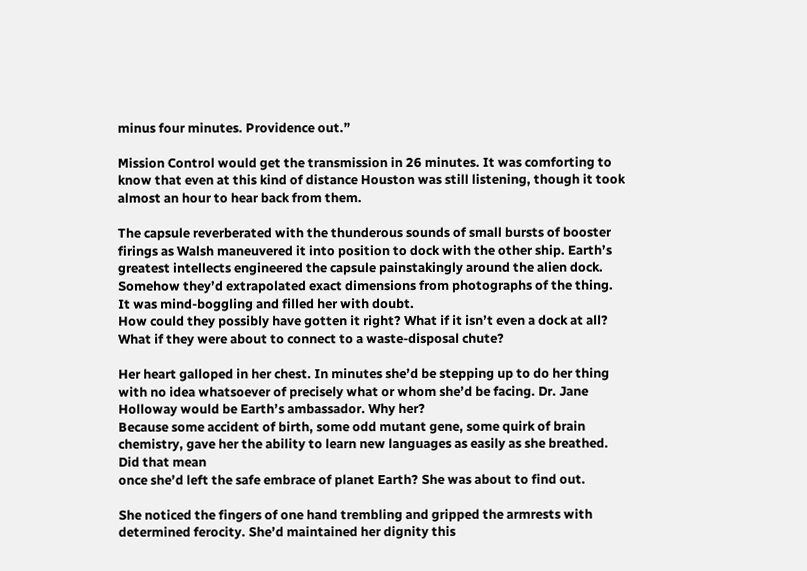minus four minutes. Providence out.”

Mission Control would get the transmission in 26 minutes. It was comforting to know that even at this kind of distance Houston was still listening, though it took almost an hour to hear back from them.

The capsule reverberated with the thunderous sounds of small bursts of booster firings as Walsh maneuvered it into position to dock with the other ship. Earth’s greatest intellects engineered the capsule painstakingly around the alien dock. Somehow they’d extrapolated exact dimensions from photographs of the thing. It was mind-boggling and filled her with doubt.
How could they possibly have gotten it right? What if it isn’t even a dock at all? What if they were about to connect to a waste-disposal chute?

Her heart galloped in her chest. In minutes she’d be stepping up to do her thing with no idea whatsoever of precisely what or whom she’d be facing. Dr. Jane Holloway would be Earth’s ambassador. Why her?
Because some accident of birth, some odd mutant gene, some quirk of brain chemistry, gave her the ability to learn new languages as easily as she breathed. Did that mean
once she’d left the safe embrace of planet Earth? She was about to find out.

She noticed the fingers of one hand trembling and gripped the armrests with determined ferocity. She’d maintained her dignity this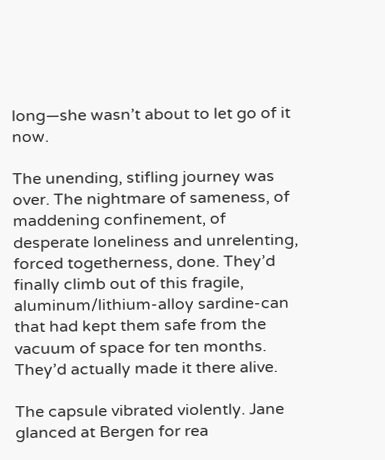long—she wasn’t about to let go of it now.

The unending, stifling journey was over. The nightmare of sameness, of maddening confinement, of desperate loneliness and unrelenting, forced togetherness, done. They’d finally climb out of this fragile, aluminum/lithium-alloy sardine-can that had kept them safe from the vacuum of space for ten months. They’d actually made it there alive.

The capsule vibrated violently. Jane glanced at Bergen for rea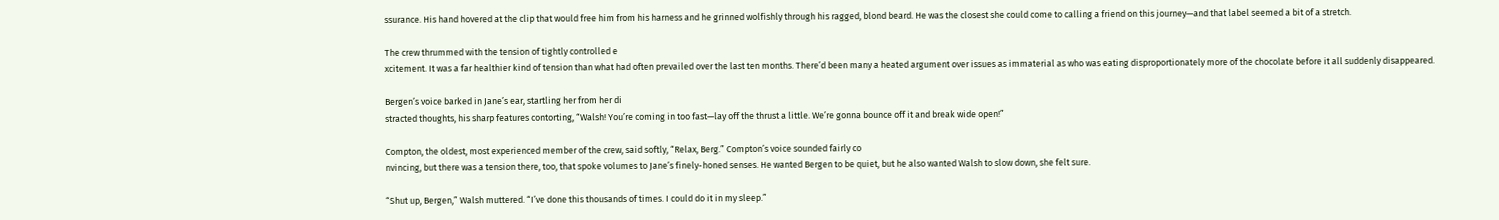ssurance. His hand hovered at the clip that would free him from his harness and he grinned wolfishly through his ragged, blond beard. He was the closest she could come to calling a friend on this journey—and that label seemed a bit of a stretch.

The crew thrummed with the tension of tightly controlled e
xcitement. It was a far healthier kind of tension than what had often prevailed over the last ten months. There’d been many a heated argument over issues as immaterial as who was eating disproportionately more of the chocolate before it all suddenly disappeared.

Bergen’s voice barked in Jane’s ear, startling her from her di
stracted thoughts, his sharp features contorting, “Walsh! You’re coming in too fast—lay off the thrust a little. We’re gonna bounce off it and break wide open!”

Compton, the oldest, most experienced member of the crew, said softly, “Relax, Berg.” Compton’s voice sounded fairly co
nvincing, but there was a tension there, too, that spoke volumes to Jane’s finely-honed senses. He wanted Bergen to be quiet, but he also wanted Walsh to slow down, she felt sure.

“Shut up, Bergen,” Walsh muttered. “I’ve done this thousands of times. I could do it in my sleep.”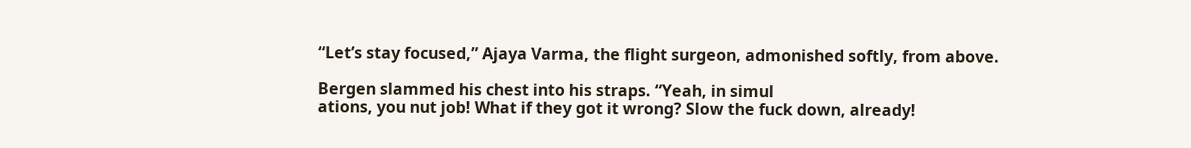“Let’s stay focused,” Ajaya Varma, the flight surgeon, admonished softly, from above.

Bergen slammed his chest into his straps. “Yeah, in simul
ations, you nut job! What if they got it wrong? Slow the fuck down, already!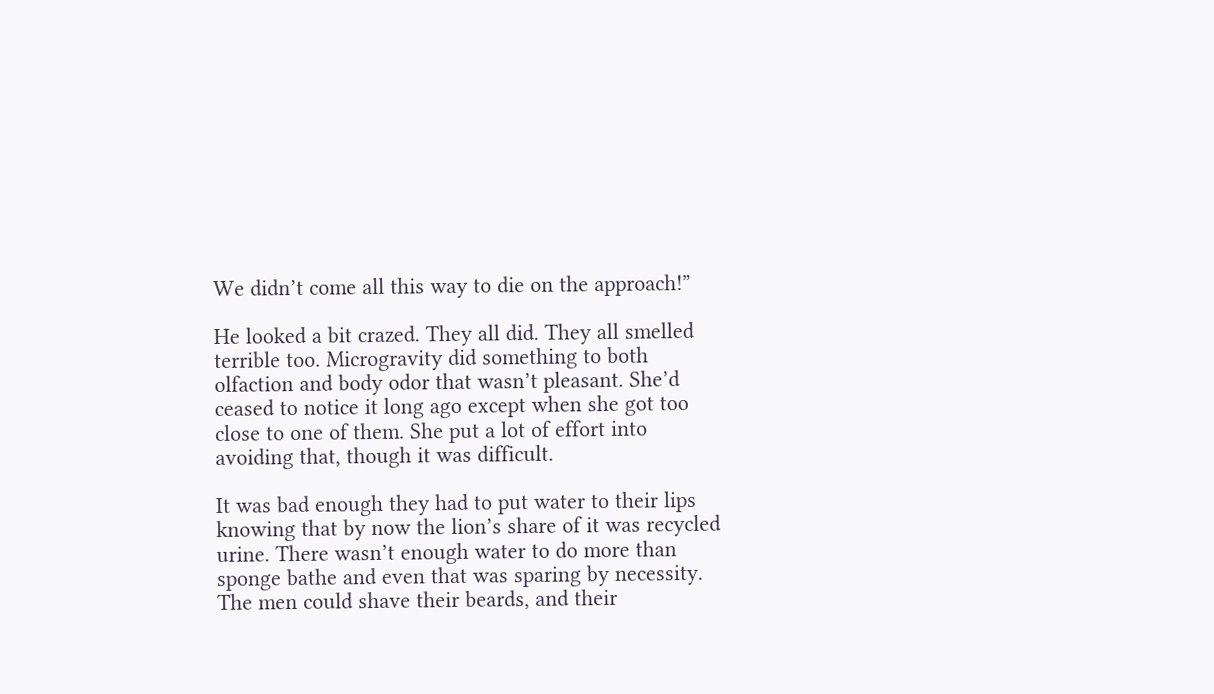We didn’t come all this way to die on the approach!”

He looked a bit crazed. They all did. They all smelled terrible too. Microgravity did something to both olfaction and body odor that wasn’t pleasant. She’d ceased to notice it long ago except when she got too close to one of them. She put a lot of effort into avoiding that, though it was difficult.

It was bad enough they had to put water to their lips knowing that by now the lion’s share of it was recycled urine. There wasn’t enough water to do more than sponge bathe and even that was sparing by necessity. The men could shave their beards, and their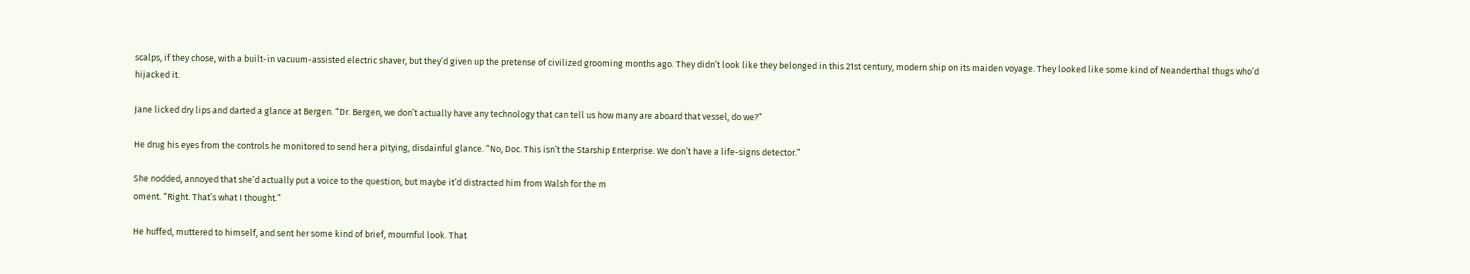scalps, if they chose, with a built-in vacuum-assisted electric shaver, but they’d given up the pretense of civilized grooming months ago. They didn’t look like they belonged in this 21st century, modern ship on its maiden voyage. They looked like some kind of Neanderthal thugs who’d hijacked it.

Jane licked dry lips and darted a glance at Bergen. “Dr. Bergen, we don’t actually have any technology that can tell us how many are aboard that vessel, do we?”

He drug his eyes from the controls he monitored to send her a pitying, disdainful glance. “No, Doc. This isn’t the Starship Enterprise. We don’t have a life-signs detector.”

She nodded, annoyed that she’d actually put a voice to the question, but maybe it’d distracted him from Walsh for the m
oment. “Right. That’s what I thought.”

He huffed, muttered to himself, and sent her some kind of brief, mournful look. That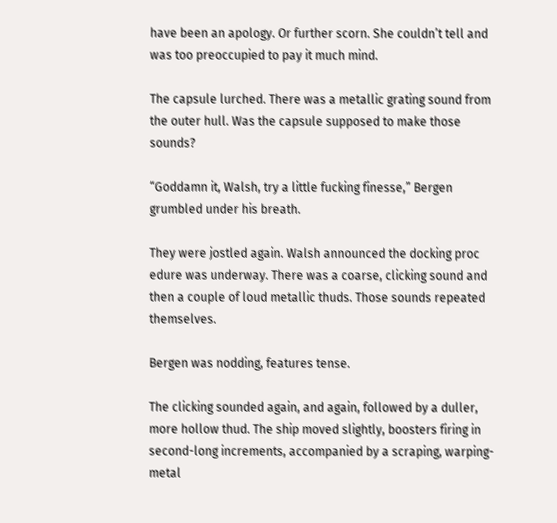have been an apology. Or further scorn. She couldn’t tell and was too preoccupied to pay it much mind.

The capsule lurched. There was a metallic grating sound from the outer hull. Was the capsule supposed to make those sounds?

“Goddamn it, Walsh, try a little fucking finesse,” Bergen grumbled under his breath.

They were jostled again. Walsh announced the docking proc
edure was underway. There was a coarse, clicking sound and then a couple of loud metallic thuds. Those sounds repeated themselves.

Bergen was nodding, features tense.

The clicking sounded again, and again, followed by a duller, more hollow thud. The ship moved slightly, boosters firing in second-long increments, accompanied by a scraping, warping-metal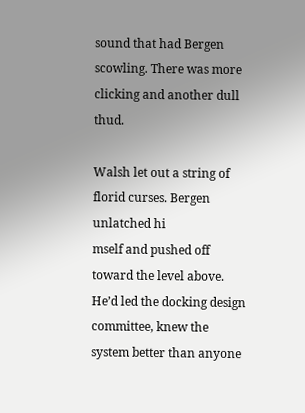sound that had Bergen scowling. There was more clicking and another dull thud.

Walsh let out a string of florid curses. Bergen unlatched hi
mself and pushed off toward the level above. He’d led the docking design committee, knew the system better than anyone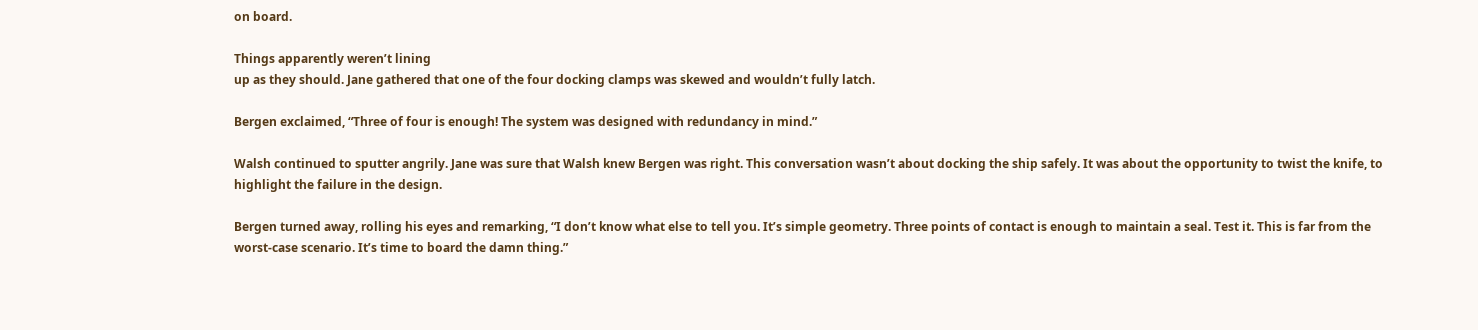on board.

Things apparently weren’t lining
up as they should. Jane gathered that one of the four docking clamps was skewed and wouldn’t fully latch.

Bergen exclaimed, “Three of four is enough! The system was designed with redundancy in mind.”

Walsh continued to sputter angrily. Jane was sure that Walsh knew Bergen was right. This conversation wasn’t about docking the ship safely. It was about the opportunity to twist the knife, to highlight the failure in the design.

Bergen turned away, rolling his eyes and remarking, “I don’t know what else to tell you. It’s simple geometry. Three points of contact is enough to maintain a seal. Test it. This is far from the worst-case scenario. It’s time to board the damn thing.”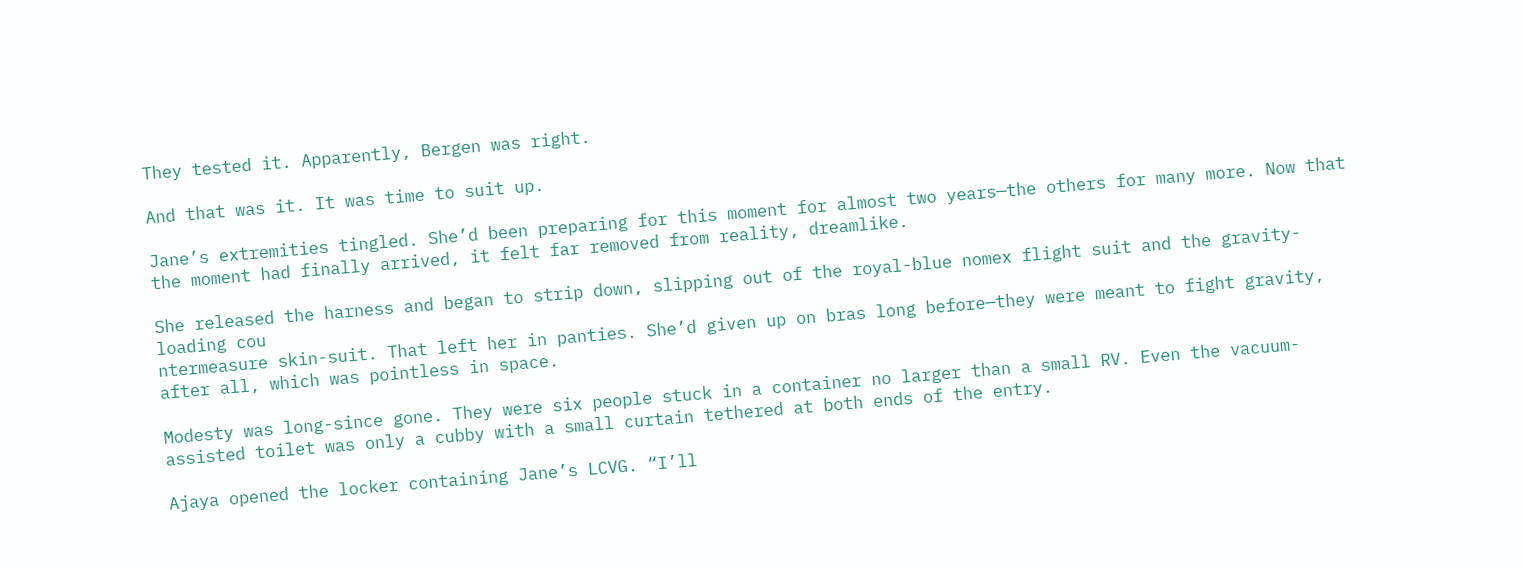They tested it. Apparently, Bergen was right.

And that was it. It was time to suit up.

Jane’s extremities tingled. She’d been preparing for this moment for almost two years—the others for many more. Now that the moment had finally arrived, it felt far removed from reality, dreamlike.

She released the harness and began to strip down, slipping out of the royal-blue nomex flight suit and the gravity-loading cou
ntermeasure skin-suit. That left her in panties. She’d given up on bras long before—they were meant to fight gravity, after all, which was pointless in space.

Modesty was long-since gone. They were six people stuck in a container no larger than a small RV. Even the vacuum-assisted toilet was only a cubby with a small curtain tethered at both ends of the entry.

Ajaya opened the locker containing Jane’s LCVG. “I’ll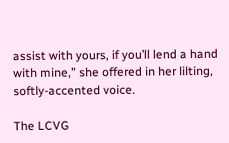assist with yours, if you’ll lend a hand with mine,” she offered in her lilting, softly-accented voice.

The LCVG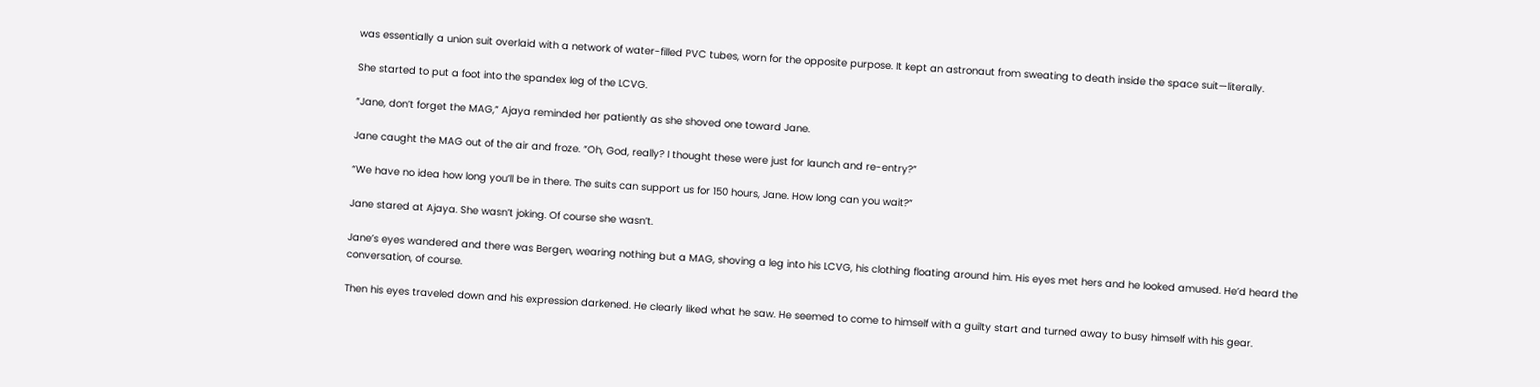was essentially a union suit overlaid with a network of water-filled PVC tubes, worn for the opposite purpose. It kept an astronaut from sweating to death inside the space suit—literally.

She started to put a foot into the spandex leg of the LCVG.

“Jane, don’t forget the MAG,” Ajaya reminded her patiently as she shoved one toward Jane.

Jane caught the MAG out of the air and froze. “Oh, God, really? I thought these were just for launch and re-entry?”

“We have no idea how long you’ll be in there. The suits can support us for 150 hours, Jane. How long can you wait?”

Jane stared at Ajaya. She wasn’t joking. Of course she wasn’t.

Jane’s eyes wandered and there was Bergen, wearing nothing but a MAG, shoving a leg into his LCVG, his clothing floating around him. His eyes met hers and he looked amused. He’d heard the conversation, of course.

Then his eyes traveled down and his expression darkened. He clearly liked what he saw. He seemed to come to himself with a guilty start and turned away to busy himself with his gear.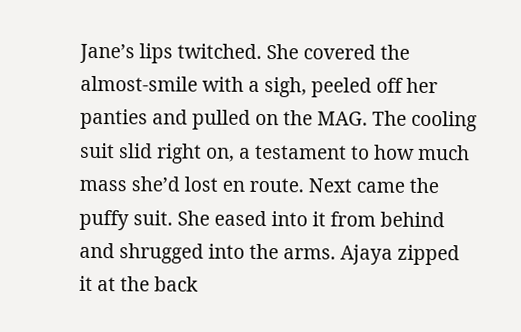Jane’s lips twitched. She covered the almost-smile with a sigh, peeled off her panties and pulled on the MAG. The cooling suit slid right on, a testament to how much mass she’d lost en route. Next came the puffy suit. She eased into it from behind and shrugged into the arms. Ajaya zipped it at the back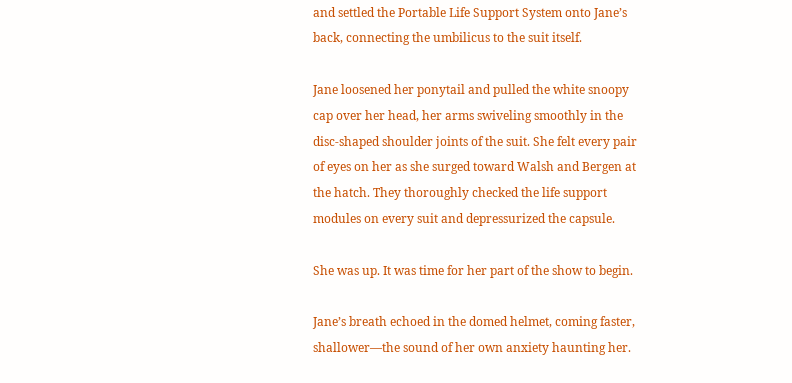and settled the Portable Life Support System onto Jane’s back, connecting the umbilicus to the suit itself.

Jane loosened her ponytail and pulled the white snoopy cap over her head, her arms swiveling smoothly in the disc-shaped shoulder joints of the suit. She felt every pair of eyes on her as she surged toward Walsh and Bergen at the hatch. They thoroughly checked the life support modules on every suit and depressurized the capsule.

She was up. It was time for her part of the show to begin.

Jane’s breath echoed in the domed helmet, coming faster, shallower—the sound of her own anxiety haunting her.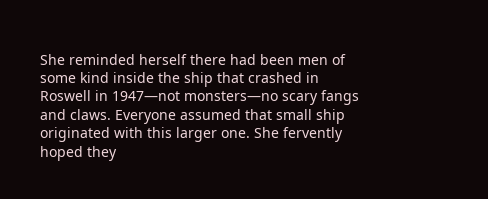She reminded herself there had been men of some kind inside the ship that crashed in Roswell in 1947—not monsters—no scary fangs and claws. Everyone assumed that small ship originated with this larger one. She fervently hoped they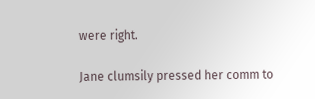were right.

Jane clumsily pressed her comm to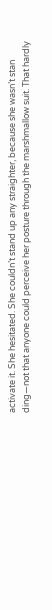activate it. She hesitated. She couldn’t stand up any straighter, because she wasn’t stan
ding—not that anyone could perceive her posture through the marshmallow suit. That hardly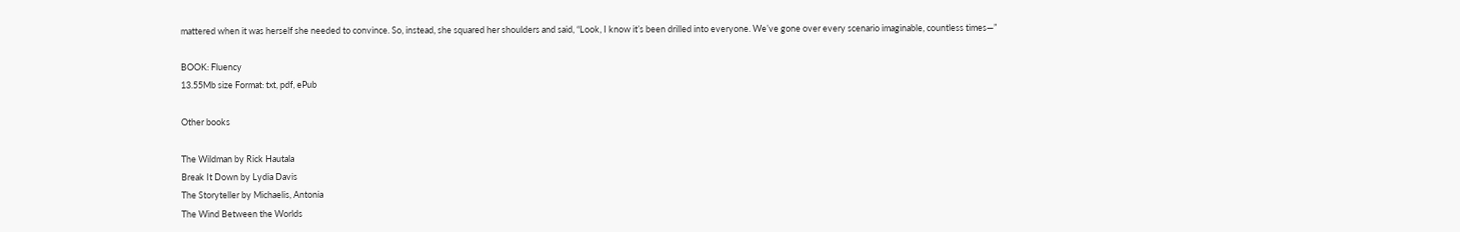mattered when it was herself she needed to convince. So, instead, she squared her shoulders and said, “Look, I know it’s been drilled into everyone. We’ve gone over every scenario imaginable, countless times—”

BOOK: Fluency
13.55Mb size Format: txt, pdf, ePub

Other books

The Wildman by Rick Hautala
Break It Down by Lydia Davis
The Storyteller by Michaelis, Antonia
The Wind Between the Worlds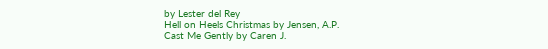by Lester del Rey
Hell on Heels Christmas by Jensen, A.P.
Cast Me Gently by Caren J.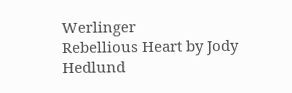Werlinger
Rebellious Heart by Jody Hedlund